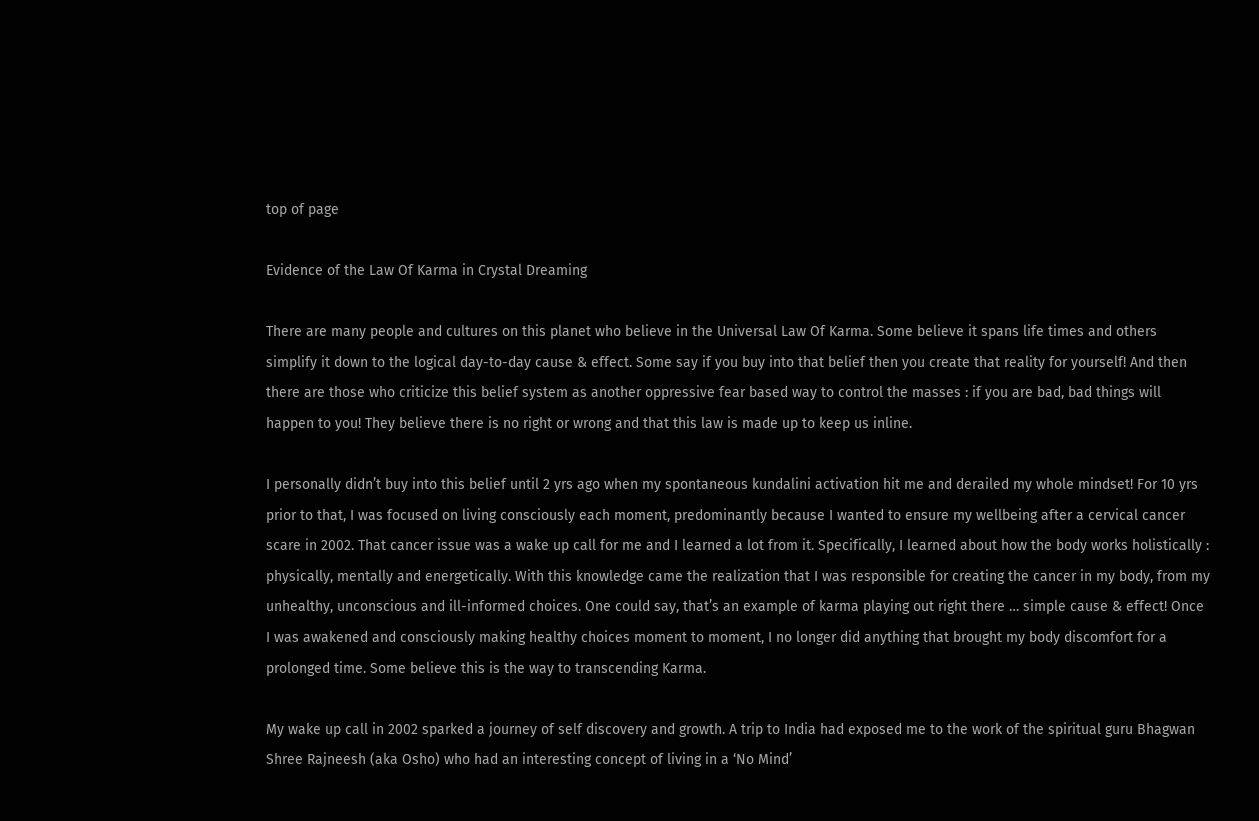top of page

Evidence of the Law Of Karma in Crystal Dreaming

There are many people and cultures on this planet who believe in the Universal Law Of Karma. Some believe it spans life times and others simplify it down to the logical day-to-day cause & effect. Some say if you buy into that belief then you create that reality for yourself! And then there are those who criticize this belief system as another oppressive fear based way to control the masses : if you are bad, bad things will happen to you! They believe there is no right or wrong and that this law is made up to keep us inline.

I personally didn’t buy into this belief until 2 yrs ago when my spontaneous kundalini activation hit me and derailed my whole mindset! For 10 yrs prior to that, I was focused on living consciously each moment, predominantly because I wanted to ensure my wellbeing after a cervical cancer scare in 2002. That cancer issue was a wake up call for me and I learned a lot from it. Specifically, I learned about how the body works holistically : physically, mentally and energetically. With this knowledge came the realization that I was responsible for creating the cancer in my body, from my unhealthy, unconscious and ill-informed choices. One could say, that’s an example of karma playing out right there … simple cause & effect! Once I was awakened and consciously making healthy choices moment to moment, I no longer did anything that brought my body discomfort for a prolonged time. Some believe this is the way to transcending Karma.

My wake up call in 2002 sparked a journey of self discovery and growth. A trip to India had exposed me to the work of the spiritual guru Bhagwan Shree Rajneesh (aka Osho) who had an interesting concept of living in a ‘No Mind’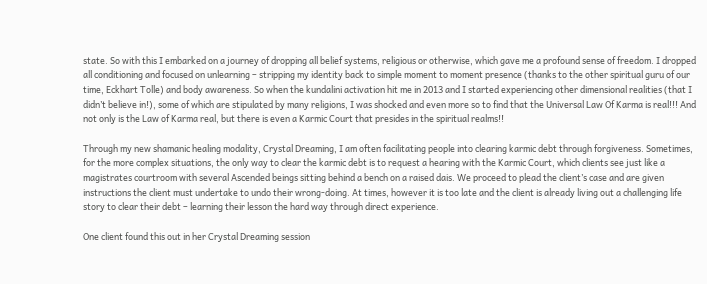state. So with this I embarked on a journey of dropping all belief systems, religious or otherwise, which gave me a profound sense of freedom. I dropped all conditioning and focused on unlearning – stripping my identity back to simple moment to moment presence (thanks to the other spiritual guru of our time, Eckhart Tolle) and body awareness. So when the kundalini activation hit me in 2013 and I started experiencing other dimensional realities (that I didn’t believe in!), some of which are stipulated by many religions, I was shocked and even more so to find that the Universal Law Of Karma is real!!! And not only is the Law of Karma real, but there is even a Karmic Court that presides in the spiritual realms!!

Through my new shamanic healing modality, Crystal Dreaming, I am often facilitating people into clearing karmic debt through forgiveness. Sometimes, for the more complex situations, the only way to clear the karmic debt is to request a hearing with the Karmic Court, which clients see just like a magistrates courtroom with several Ascended beings sitting behind a bench on a raised dais. We proceed to plead the client’s case and are given instructions the client must undertake to undo their wrong-doing. At times, however it is too late and the client is already living out a challenging life story to clear their debt – learning their lesson the hard way through direct experience.

One client found this out in her Crystal Dreaming session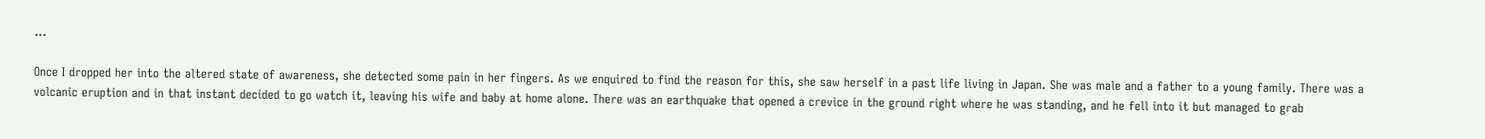…

Once I dropped her into the altered state of awareness, she detected some pain in her fingers. As we enquired to find the reason for this, she saw herself in a past life living in Japan. She was male and a father to a young family. There was a volcanic eruption and in that instant decided to go watch it, leaving his wife and baby at home alone. There was an earthquake that opened a crevice in the ground right where he was standing, and he fell into it but managed to grab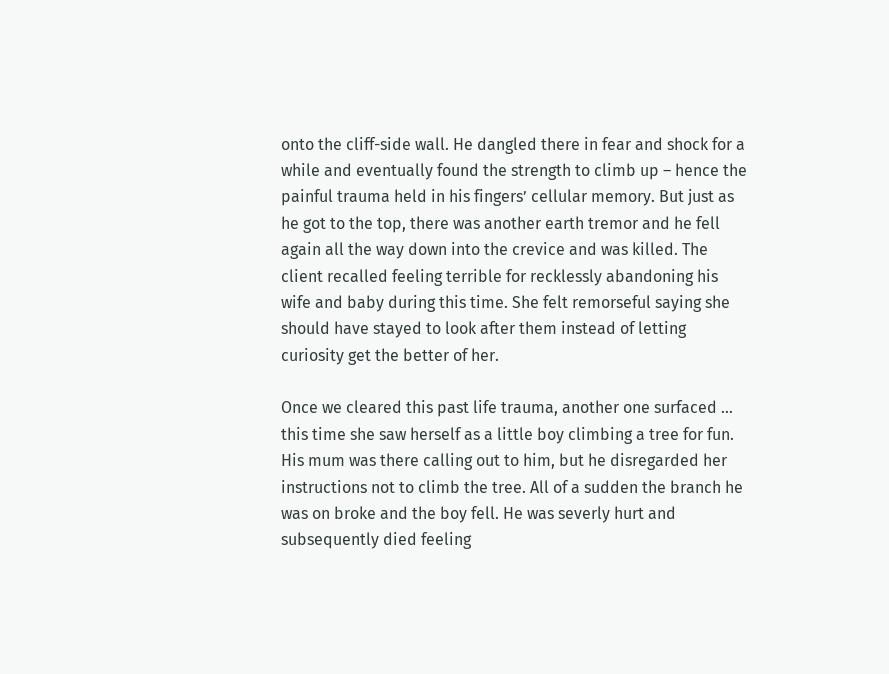onto the cliff-side wall. He dangled there in fear and shock for a while and eventually found the strength to climb up – hence the painful trauma held in his fingers’ cellular memory. But just as he got to the top, there was another earth tremor and he fell again all the way down into the crevice and was killed. The client recalled feeling terrible for recklessly abandoning his wife and baby during this time. She felt remorseful saying she should have stayed to look after them instead of letting curiosity get the better of her.

Once we cleared this past life trauma, another one surfaced … this time she saw herself as a little boy climbing a tree for fun. His mum was there calling out to him, but he disregarded her instructions not to climb the tree. All of a sudden the branch he was on broke and the boy fell. He was severly hurt and subsequently died feeling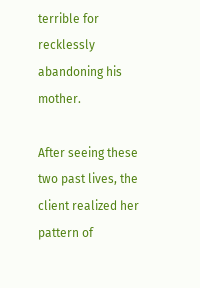terrible for recklessly abandoning his mother.

After seeing these two past lives, the client realized her pattern of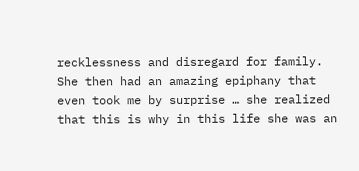recklessness and disregard for family. She then had an amazing epiphany that even took me by surprise … she realized that this is why in this life she was an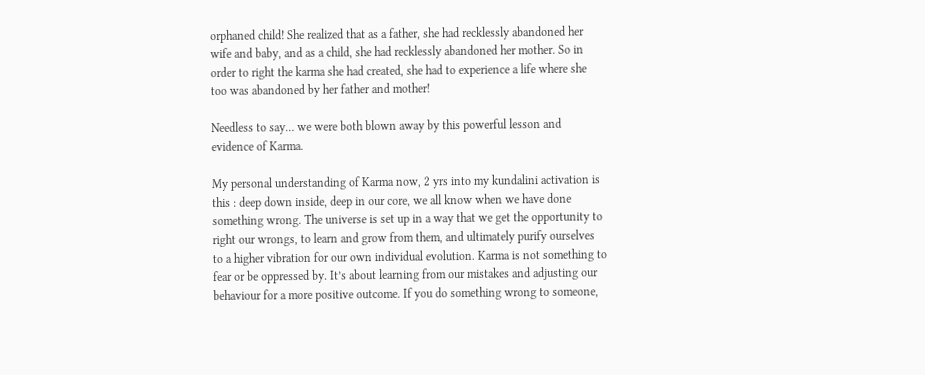orphaned child! She realized that as a father, she had recklessly abandoned her wife and baby, and as a child, she had recklessly abandoned her mother. So in order to right the karma she had created, she had to experience a life where she too was abandoned by her father and mother!

Needless to say… we were both blown away by this powerful lesson and evidence of Karma.

My personal understanding of Karma now, 2 yrs into my kundalini activation is this : deep down inside, deep in our core, we all know when we have done something wrong. The universe is set up in a way that we get the opportunity to right our wrongs, to learn and grow from them, and ultimately purify ourselves to a higher vibration for our own individual evolution. Karma is not something to fear or be oppressed by. It’s about learning from our mistakes and adjusting our behaviour for a more positive outcome. If you do something wrong to someone,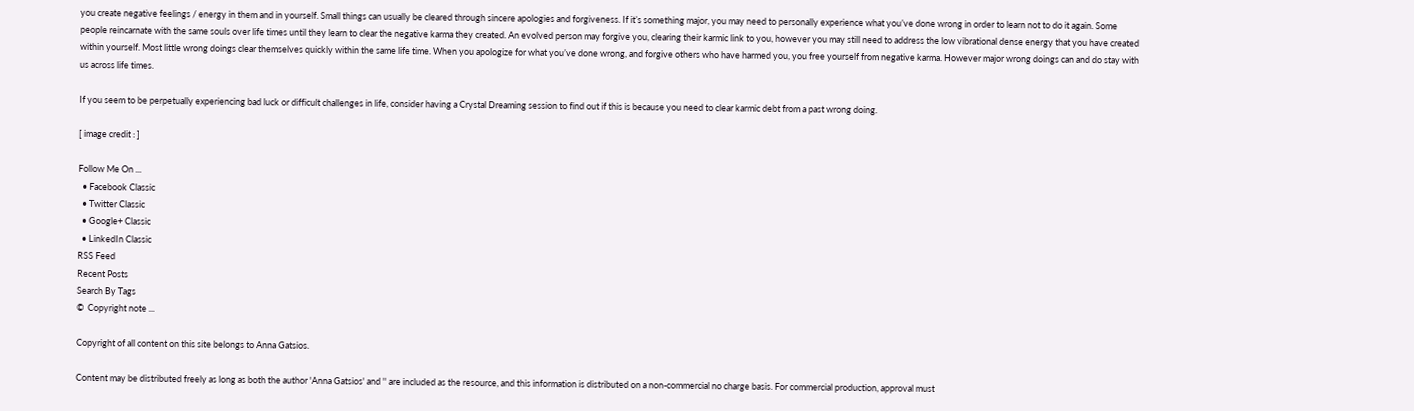you create negative feelings / energy in them and in yourself. Small things can usually be cleared through sincere apologies and forgiveness. If it’s something major, you may need to personally experience what you’ve done wrong in order to learn not to do it again. Some people reincarnate with the same souls over life times until they learn to clear the negative karma they created. An evolved person may forgive you, clearing their karmic link to you, however you may still need to address the low vibrational dense energy that you have created within yourself. Most little wrong doings clear themselves quickly within the same life time. When you apologize for what you’ve done wrong, and forgive others who have harmed you, you free yourself from negative karma. However major wrong doings can and do stay with us across life times.

If you seem to be perpetually experiencing bad luck or difficult challenges in life, consider having a Crystal Dreaming session to find out if this is because you need to clear karmic debt from a past wrong doing.

[ image credit : ]

Follow Me On ...
  • Facebook Classic
  • Twitter Classic
  • Google+ Classic
  • LinkedIn Classic
RSS Feed
Recent Posts
Search By Tags
©  Copyright note ...

Copyright of all content on this site belongs to Anna Gatsios.

Content may be distributed freely as long as both the author 'Anna Gatsios' and '' are included as the resource, and this information is distributed on a non-commercial no charge basis. For commercial production, approval must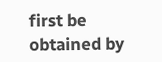first be obtained by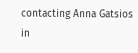contacting Anna Gatsios in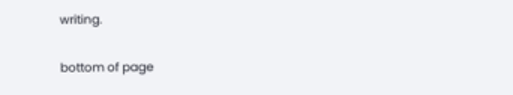writing.

bottom of page